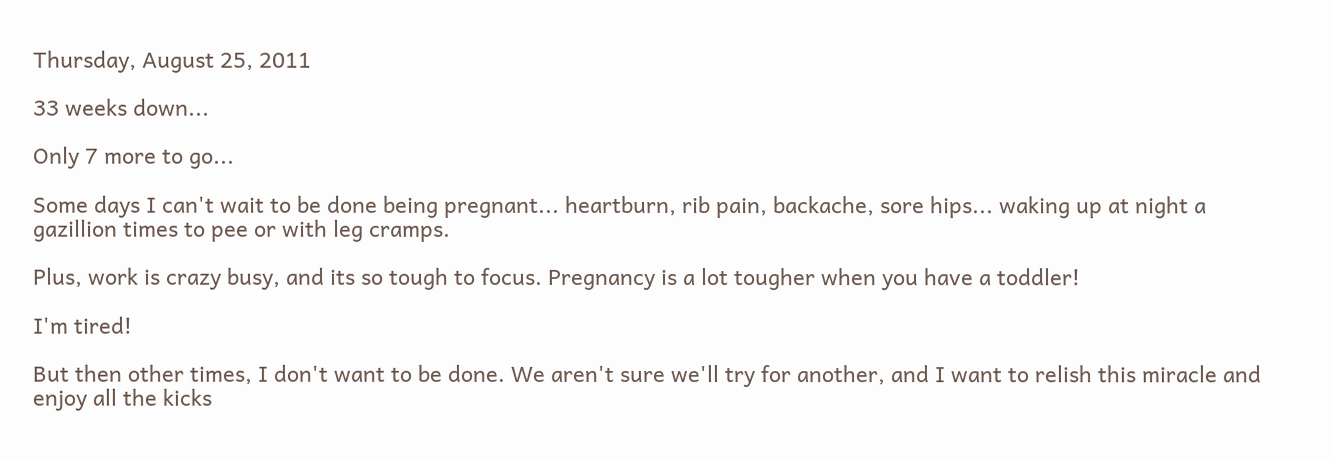Thursday, August 25, 2011

33 weeks down...

Only 7 more to go...

Some days I can't wait to be done being pregnant... heartburn, rib pain, backache, sore hips... waking up at night a gazillion times to pee or with leg cramps.

Plus, work is crazy busy, and its so tough to focus. Pregnancy is a lot tougher when you have a toddler!

I'm tired!

But then other times, I don't want to be done. We aren't sure we'll try for another, and I want to relish this miracle and enjoy all the kicks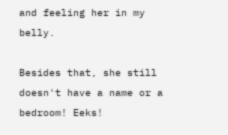and feeling her in my belly.

Besides that, she still doesn't have a name or a bedroom! Eeks!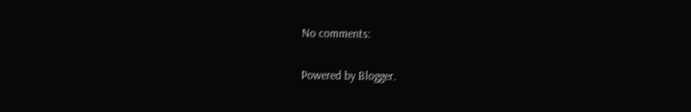No comments:

Powered by Blogger.